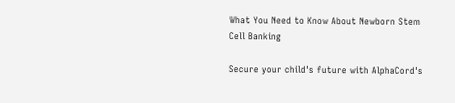What You Need to Know About Newborn Stem Cell Banking

Secure your child's future with AlphaCord's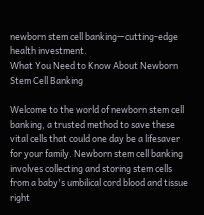newborn stem cell banking—cutting-edge health investment.
What You Need to Know About Newborn Stem Cell Banking

Welcome to the world of newborn stem cell banking, a trusted method to save these vital cells that could one day be a lifesaver for your family. Newborn stem cell banking involves collecting and storing stem cells from a baby's umbilical cord blood and tissue right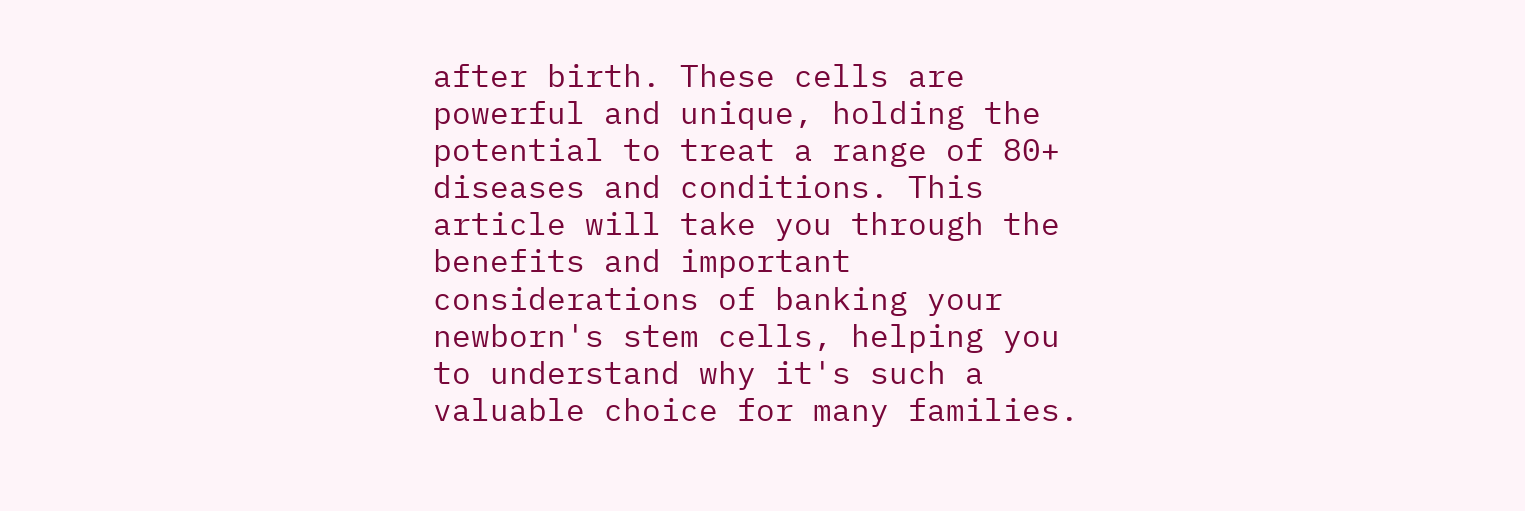after birth. These cells are powerful and unique, holding the potential to treat a range of 80+ diseases and conditions. This article will take you through the benefits and important considerations of banking your newborn's stem cells, helping you to understand why it's such a valuable choice for many families.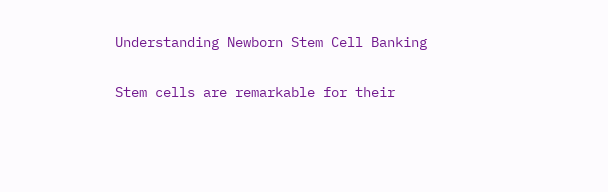Understanding Newborn Stem Cell Banking

Stem cells are remarkable for their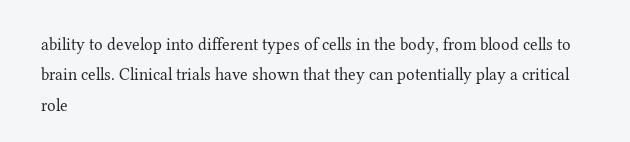ability to develop into different types of cells in the body, from blood cells to brain cells. Clinical trials have shown that they can potentially play a critical role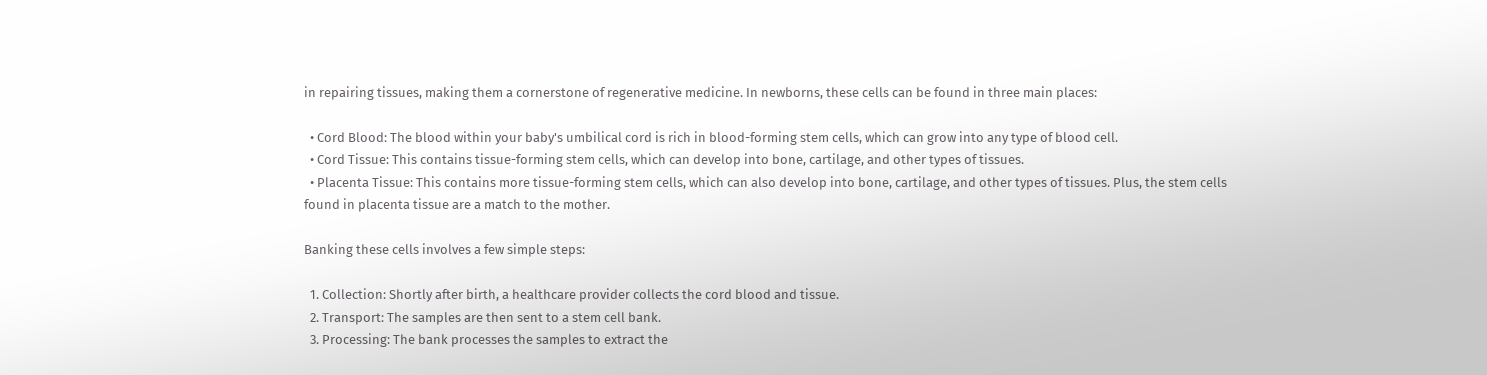in repairing tissues, making them a cornerstone of regenerative medicine. In newborns, these cells can be found in three main places:

  • Cord Blood: The blood within your baby's umbilical cord is rich in blood-forming stem cells, which can grow into any type of blood cell.
  • Cord Tissue: This contains tissue-forming stem cells, which can develop into bone, cartilage, and other types of tissues.
  • Placenta Tissue: This contains more tissue-forming stem cells, which can also develop into bone, cartilage, and other types of tissues. Plus, the stem cells found in placenta tissue are a match to the mother.

Banking these cells involves a few simple steps:

  1. Collection: Shortly after birth, a healthcare provider collects the cord blood and tissue.
  2. Transport: The samples are then sent to a stem cell bank.
  3. Processing: The bank processes the samples to extract the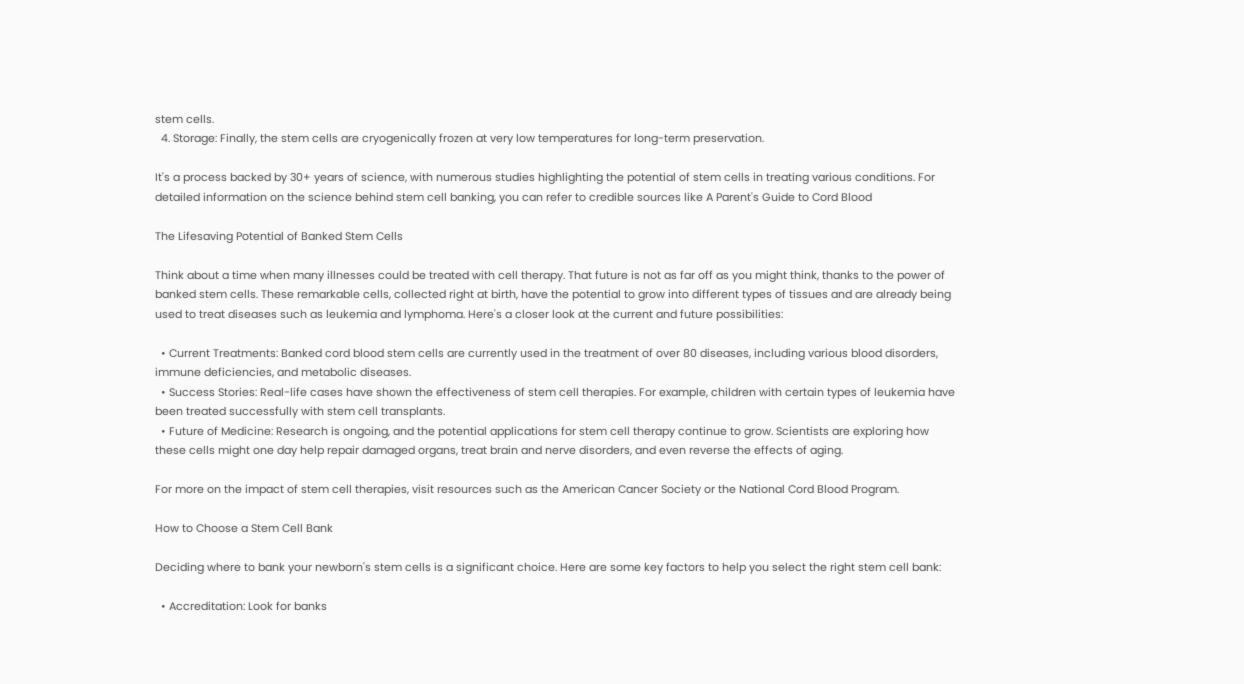stem cells.
  4. Storage: Finally, the stem cells are cryogenically frozen at very low temperatures for long-term preservation.

It's a process backed by 30+ years of science, with numerous studies highlighting the potential of stem cells in treating various conditions. For detailed information on the science behind stem cell banking, you can refer to credible sources like A Parent's Guide to Cord Blood

The Lifesaving Potential of Banked Stem Cells

Think about a time when many illnesses could be treated with cell therapy. That future is not as far off as you might think, thanks to the power of banked stem cells. These remarkable cells, collected right at birth, have the potential to grow into different types of tissues and are already being used to treat diseases such as leukemia and lymphoma. Here's a closer look at the current and future possibilities:

  • Current Treatments: Banked cord blood stem cells are currently used in the treatment of over 80 diseases, including various blood disorders, immune deficiencies, and metabolic diseases.
  • Success Stories: Real-life cases have shown the effectiveness of stem cell therapies. For example, children with certain types of leukemia have been treated successfully with stem cell transplants.
  • Future of Medicine: Research is ongoing, and the potential applications for stem cell therapy continue to grow. Scientists are exploring how these cells might one day help repair damaged organs, treat brain and nerve disorders, and even reverse the effects of aging.

For more on the impact of stem cell therapies, visit resources such as the American Cancer Society or the National Cord Blood Program.

How to Choose a Stem Cell Bank

Deciding where to bank your newborn's stem cells is a significant choice. Here are some key factors to help you select the right stem cell bank:

  • Accreditation: Look for banks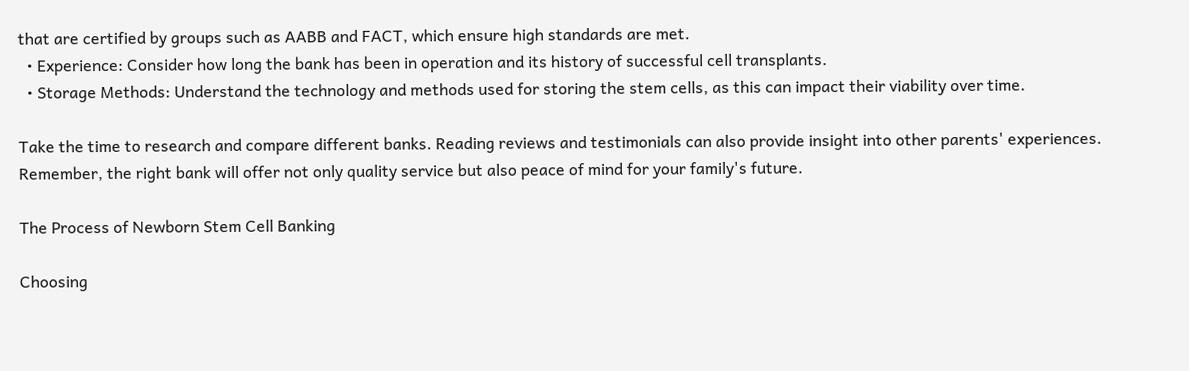that are certified by groups such as AABB and FACT, which ensure high standards are met.
  • Experience: Consider how long the bank has been in operation and its history of successful cell transplants.
  • Storage Methods: Understand the technology and methods used for storing the stem cells, as this can impact their viability over time.

Take the time to research and compare different banks. Reading reviews and testimonials can also provide insight into other parents' experiences. Remember, the right bank will offer not only quality service but also peace of mind for your family's future.

The Process of Newborn Stem Cell Banking

Choosing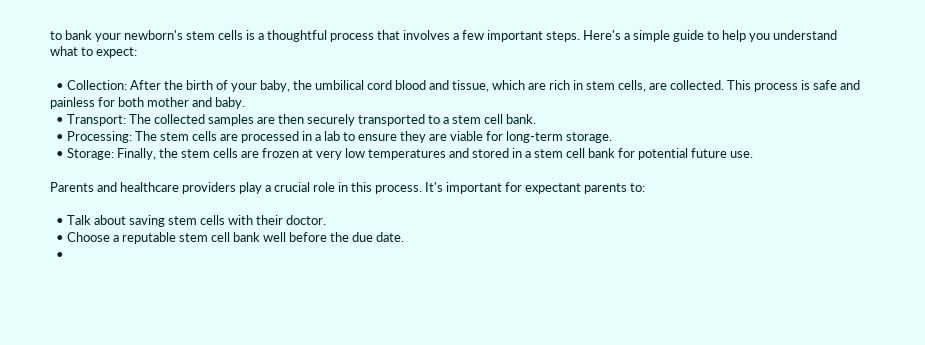to bank your newborn's stem cells is a thoughtful process that involves a few important steps. Here's a simple guide to help you understand what to expect:

  • Collection: After the birth of your baby, the umbilical cord blood and tissue, which are rich in stem cells, are collected. This process is safe and painless for both mother and baby.
  • Transport: The collected samples are then securely transported to a stem cell bank.
  • Processing: The stem cells are processed in a lab to ensure they are viable for long-term storage.
  • Storage: Finally, the stem cells are frozen at very low temperatures and stored in a stem cell bank for potential future use.

Parents and healthcare providers play a crucial role in this process. It's important for expectant parents to:

  • Talk about saving stem cells with their doctor.
  • Choose a reputable stem cell bank well before the due date.
  •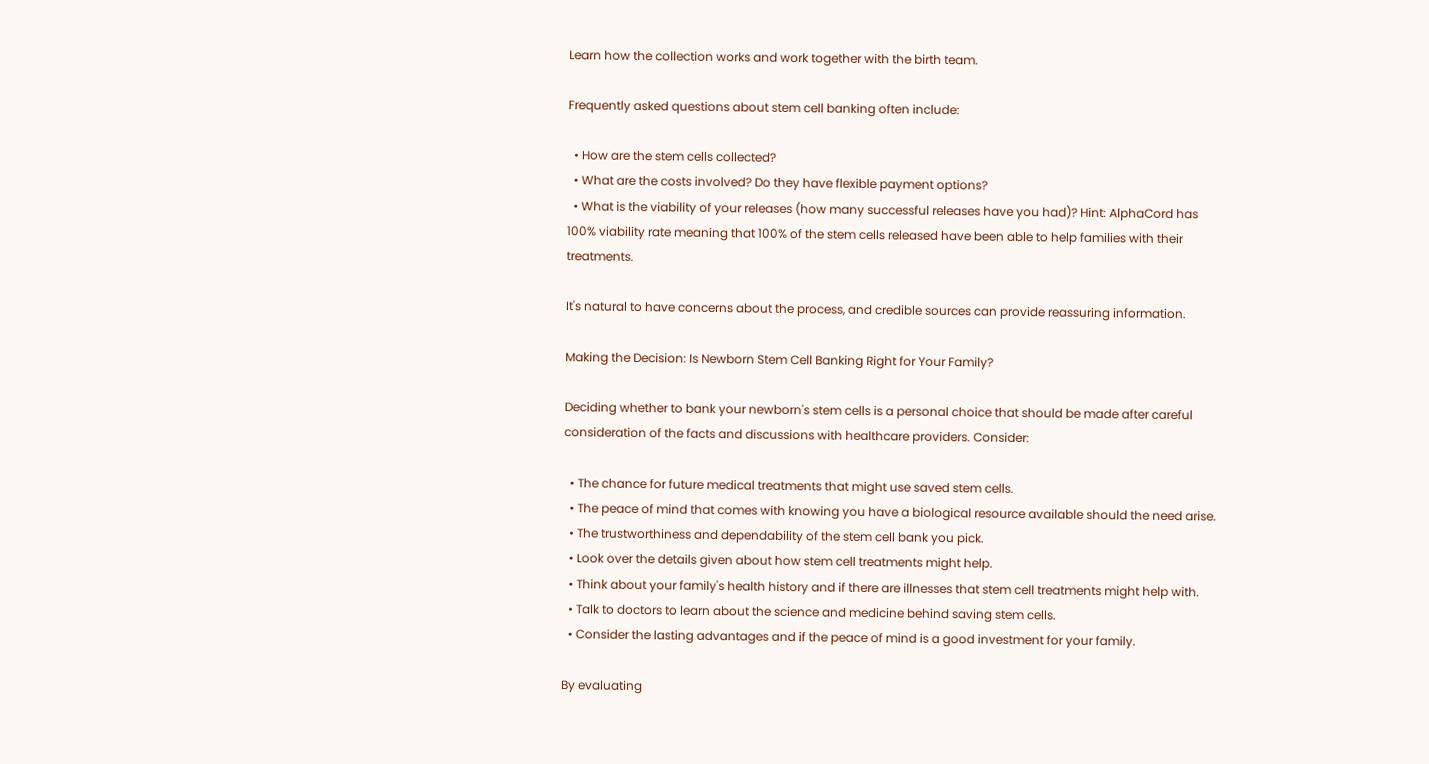Learn how the collection works and work together with the birth team.

Frequently asked questions about stem cell banking often include:

  • How are the stem cells collected?
  • What are the costs involved? Do they have flexible payment options?
  • What is the viability of your releases (how many successful releases have you had)? Hint: AlphaCord has 100% viability rate meaning that 100% of the stem cells released have been able to help families with their treatments.

It's natural to have concerns about the process, and credible sources can provide reassuring information.

Making the Decision: Is Newborn Stem Cell Banking Right for Your Family?

Deciding whether to bank your newborn's stem cells is a personal choice that should be made after careful consideration of the facts and discussions with healthcare providers. Consider:

  • The chance for future medical treatments that might use saved stem cells.
  • The peace of mind that comes with knowing you have a biological resource available should the need arise.
  • The trustworthiness and dependability of the stem cell bank you pick.
  • Look over the details given about how stem cell treatments might help.
  • Think about your family's health history and if there are illnesses that stem cell treatments might help with.
  • Talk to doctors to learn about the science and medicine behind saving stem cells.
  • Consider the lasting advantages and if the peace of mind is a good investment for your family.

By evaluating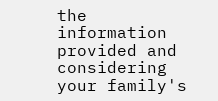the information provided and considering your family's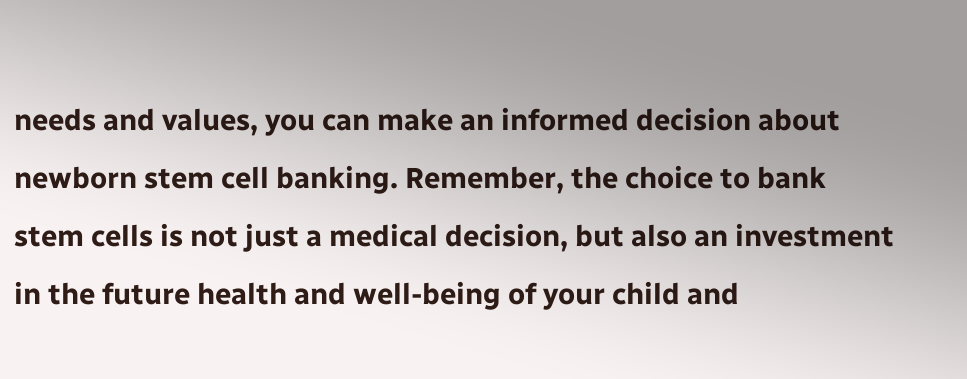needs and values, you can make an informed decision about newborn stem cell banking. Remember, the choice to bank stem cells is not just a medical decision, but also an investment in the future health and well-being of your child and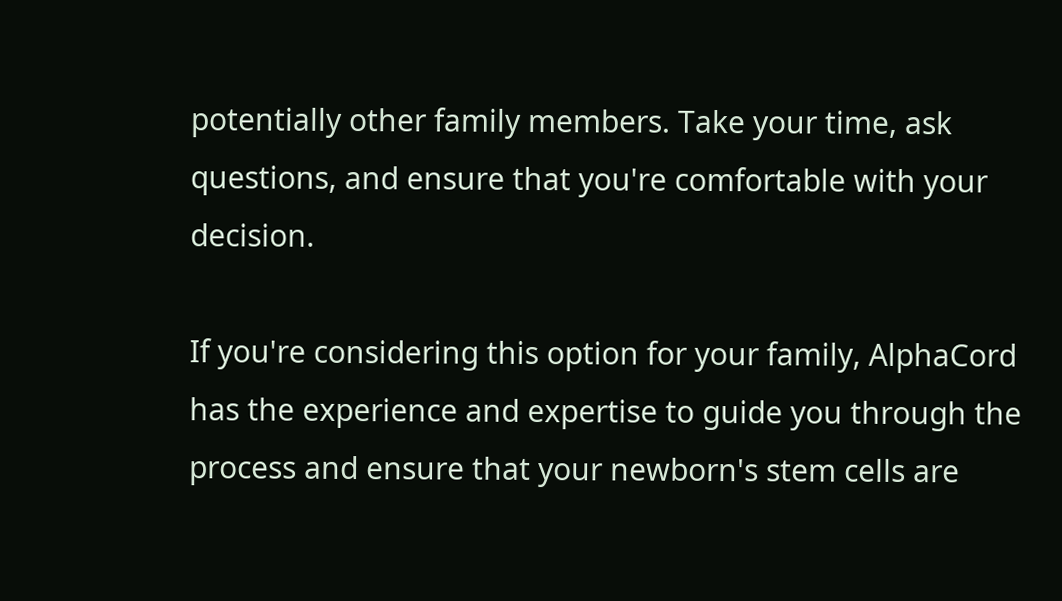potentially other family members. Take your time, ask questions, and ensure that you're comfortable with your decision.

If you're considering this option for your family, AlphaCord has the experience and expertise to guide you through the process and ensure that your newborn's stem cells are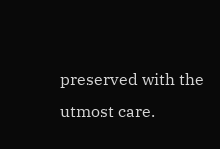preserved with the utmost care.